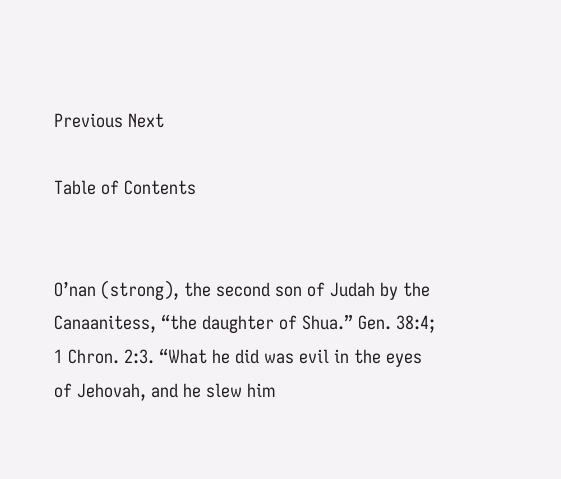Previous Next

Table of Contents


O’nan (strong), the second son of Judah by the Canaanitess, “the daughter of Shua.” Gen. 38:4; 1 Chron. 2:3. “What he did was evil in the eyes of Jehovah, and he slew him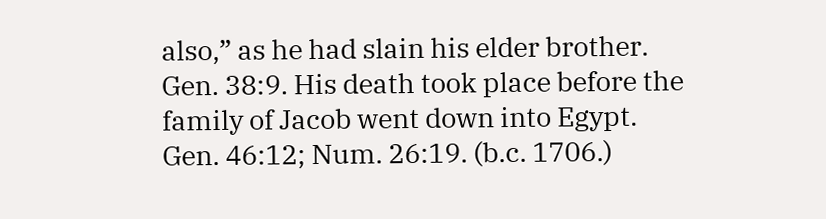also,” as he had slain his elder brother. Gen. 38:9. His death took place before the family of Jacob went down into Egypt. Gen. 46:12; Num. 26:19. (b.c. 1706.)